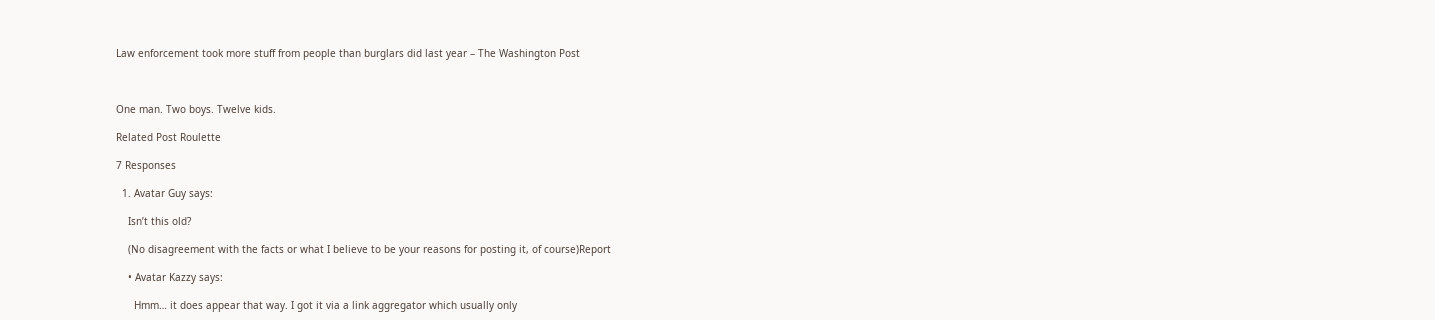Law enforcement took more stuff from people than burglars did last year – The Washington Post



One man. Two boys. Twelve kids.

Related Post Roulette

7 Responses

  1. Avatar Guy says:

    Isn’t this old?

    (No disagreement with the facts or what I believe to be your reasons for posting it, of course)Report

    • Avatar Kazzy says:

      Hmm… it does appear that way. I got it via a link aggregator which usually only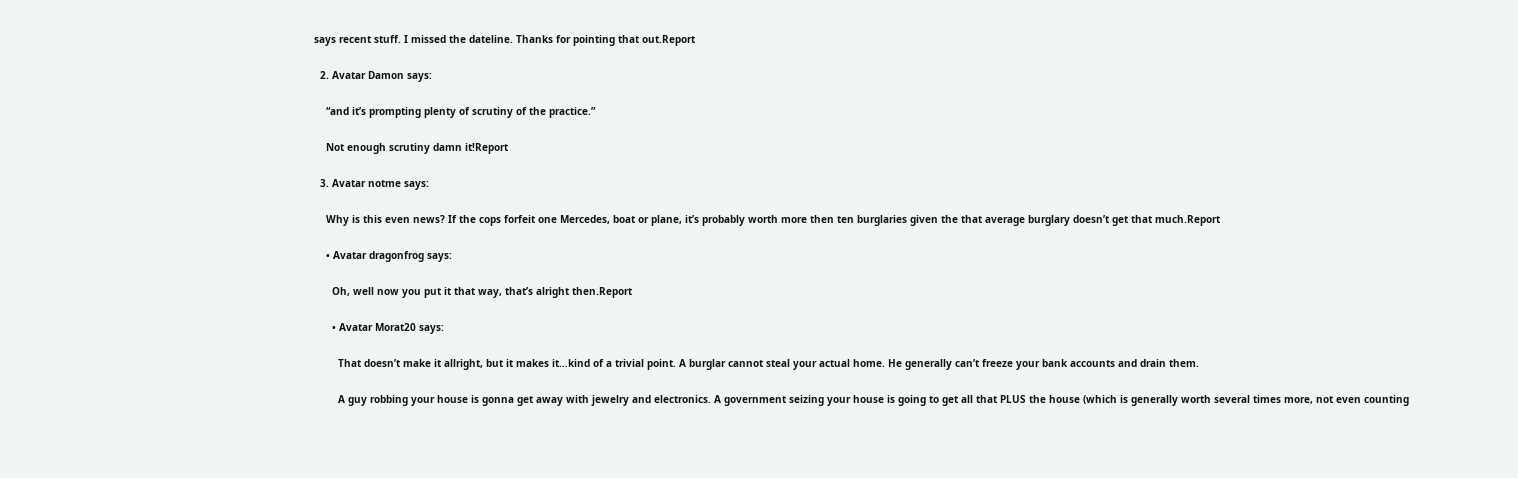says recent stuff. I missed the dateline. Thanks for pointing that out.Report

  2. Avatar Damon says:

    “and it’s prompting plenty of scrutiny of the practice.”

    Not enough scrutiny damn it!Report

  3. Avatar notme says:

    Why is this even news? If the cops forfeit one Mercedes, boat or plane, it’s probably worth more then ten burglaries given the that average burglary doesn’t get that much.Report

    • Avatar dragonfrog says:

      Oh, well now you put it that way, that’s alright then.Report

      • Avatar Morat20 says:

        That doesn’t make it allright, but it makes it…kind of a trivial point. A burglar cannot steal your actual home. He generally can’t freeze your bank accounts and drain them.

        A guy robbing your house is gonna get away with jewelry and electronics. A government seizing your house is going to get all that PLUS the house (which is generally worth several times more, not even counting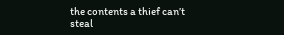the contents a thief can’t steal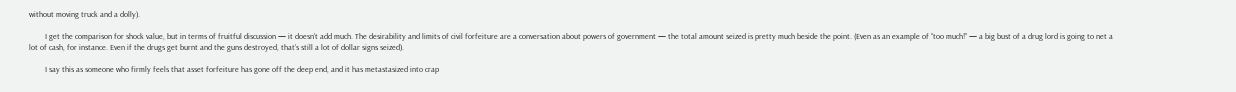without moving truck and a dolly).

        I get the comparison for shock value, but in terms of fruitful discussion — it doesn’t add much. The desirability and limits of civil forfeiture are a conversation about powers of government — the total amount seized is pretty much beside the point. (Even as an example of “too much!” — a big bust of a drug lord is going to net a lot of cash, for instance. Even if the drugs get burnt and the guns destroyed, that’s still a lot of dollar signs seized).

        I say this as someone who firmly feels that asset forfeiture has gone off the deep end, and it has metastasized into crap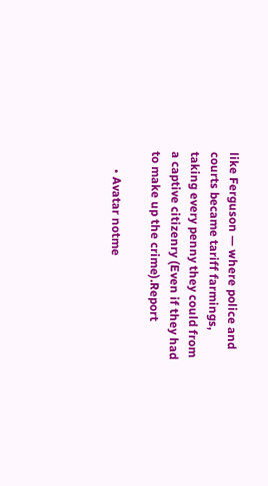like Ferguson — where police and courts became tariff farmings, taking every penny they could from a captive citizenry (Even if they had to make up the crime).Report

      • Avatar notme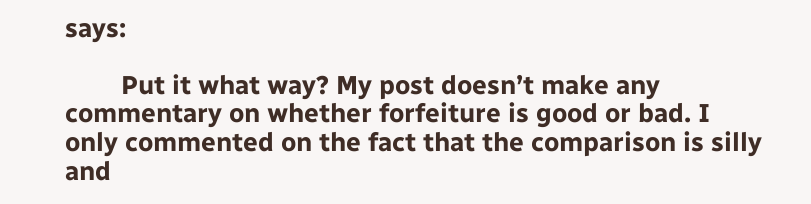says:

        Put it what way? My post doesn’t make any commentary on whether forfeiture is good or bad. I only commented on the fact that the comparison is silly and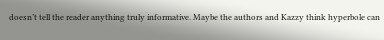doesn’t tell the reader anything truly informative. Maybe the authors and Kazzy think hyperbole can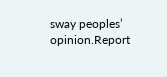sway peoples’ opinion.Report